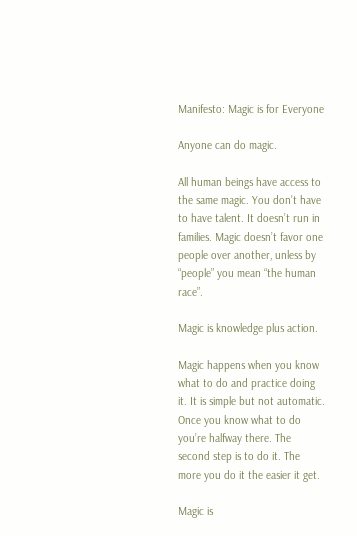Manifesto: Magic is for Everyone

Anyone can do magic.

All human beings have access to the same magic. You don’t have to have talent. It doesn’t run in families. Magic doesn’t favor one people over another, unless by “people” you mean “the human race”.

Magic is knowledge plus action.

Magic happens when you know what to do and practice doing it. It is simple but not automatic. Once you know what to do you’re halfway there. The second step is to do it. The more you do it the easier it get.

Magic is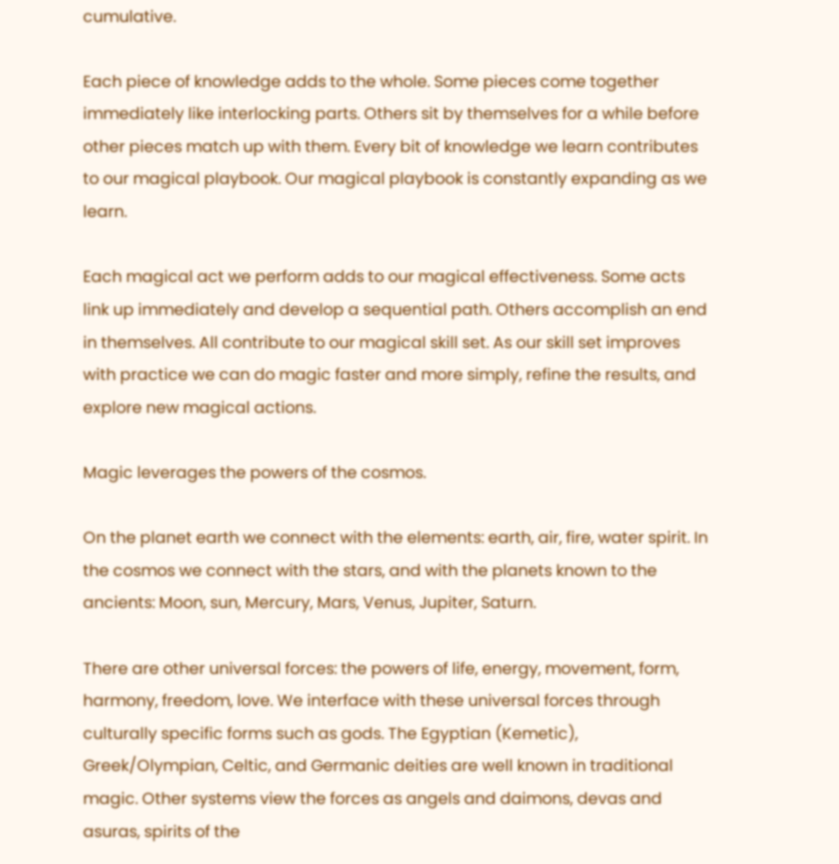cumulative.

Each piece of knowledge adds to the whole. Some pieces come together immediately like interlocking parts. Others sit by themselves for a while before other pieces match up with them. Every bit of knowledge we learn contributes to our magical playbook. Our magical playbook is constantly expanding as we learn.

Each magical act we perform adds to our magical effectiveness. Some acts link up immediately and develop a sequential path. Others accomplish an end in themselves. All contribute to our magical skill set. As our skill set improves with practice we can do magic faster and more simply, refine the results, and explore new magical actions.

Magic leverages the powers of the cosmos.

On the planet earth we connect with the elements: earth, air, fire, water spirit. In the cosmos we connect with the stars, and with the planets known to the ancients: Moon, sun, Mercury, Mars, Venus, Jupiter, Saturn.

There are other universal forces: the powers of life, energy, movement, form, harmony, freedom, love. We interface with these universal forces through culturally specific forms such as gods. The Egyptian (Kemetic), Greek/Olympian, Celtic, and Germanic deities are well known in traditional magic. Other systems view the forces as angels and daimons, devas and asuras, spirits of the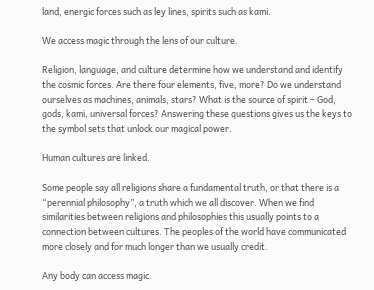land, energic forces such as ley lines, spirits such as kami.

We access magic through the lens of our culture.

Religion, language, and culture determine how we understand and identify the cosmic forces. Are there four elements, five, more? Do we understand ourselves as machines, animals, stars? What is the source of spirit – God, gods, kami, universal forces? Answering these questions gives us the keys to the symbol sets that unlock our magical power.

Human cultures are linked.

Some people say all religions share a fundamental truth, or that there is a “perennial philosophy”, a truth which we all discover. When we find similarities between religions and philosophies this usually points to a connection between cultures. The peoples of the world have communicated more closely and for much longer than we usually credit.

Any body can access magic.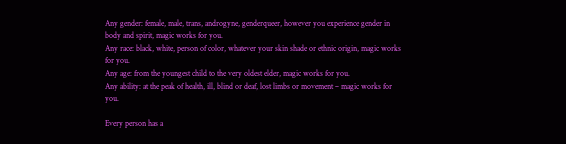Any gender: female, male, trans, androgyne, genderqueer, however you experience gender in body and spirit, magic works for you.
Any race: black, white, person of color, whatever your skin shade or ethnic origin, magic works for you.
Any age: from the youngest child to the very oldest elder, magic works for you.
Any ability: at the peak of health, ill, blind or deaf, lost limbs or movement – magic works for you.

Every person has a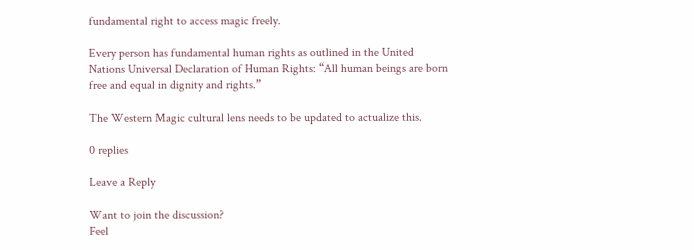fundamental right to access magic freely.

Every person has fundamental human rights as outlined in the United Nations Universal Declaration of Human Rights: “All human beings are born free and equal in dignity and rights.”

The Western Magic cultural lens needs to be updated to actualize this.

0 replies

Leave a Reply

Want to join the discussion?
Feel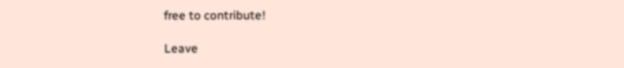free to contribute!

Leave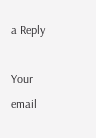a Reply

Your email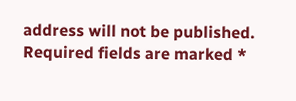address will not be published. Required fields are marked *